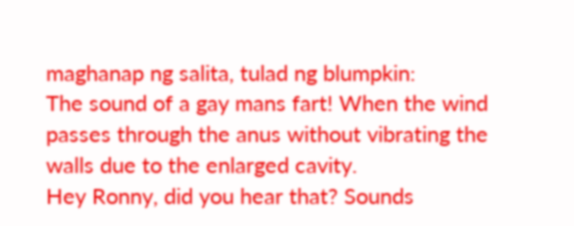maghanap ng salita, tulad ng blumpkin:
The sound of a gay mans fart! When the wind passes through the anus without vibrating the walls due to the enlarged cavity.
Hey Ronny, did you hear that? Sounds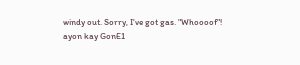windy out. Sorry, I've got gas. "Whoooof"!
ayon kay GonE1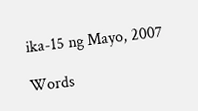ika-15 ng Mayo, 2007

Words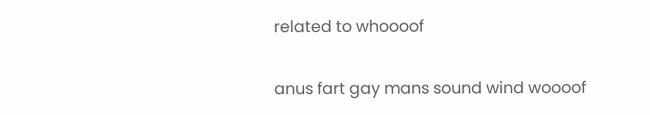related to whoooof

anus fart gay mans sound wind woooof